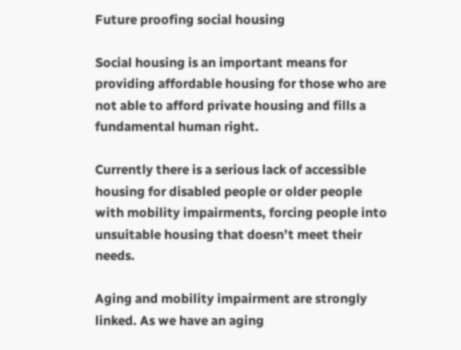Future proofing social housing

Social housing is an important means for providing affordable housing for those who are not able to afford private housing and fills a fundamental human right.

Currently there is a serious lack of accessible housing for disabled people or older people with mobility impairments, forcing people into unsuitable housing that doesn’t meet their needs.

Aging and mobility impairment are strongly linked. As we have an aging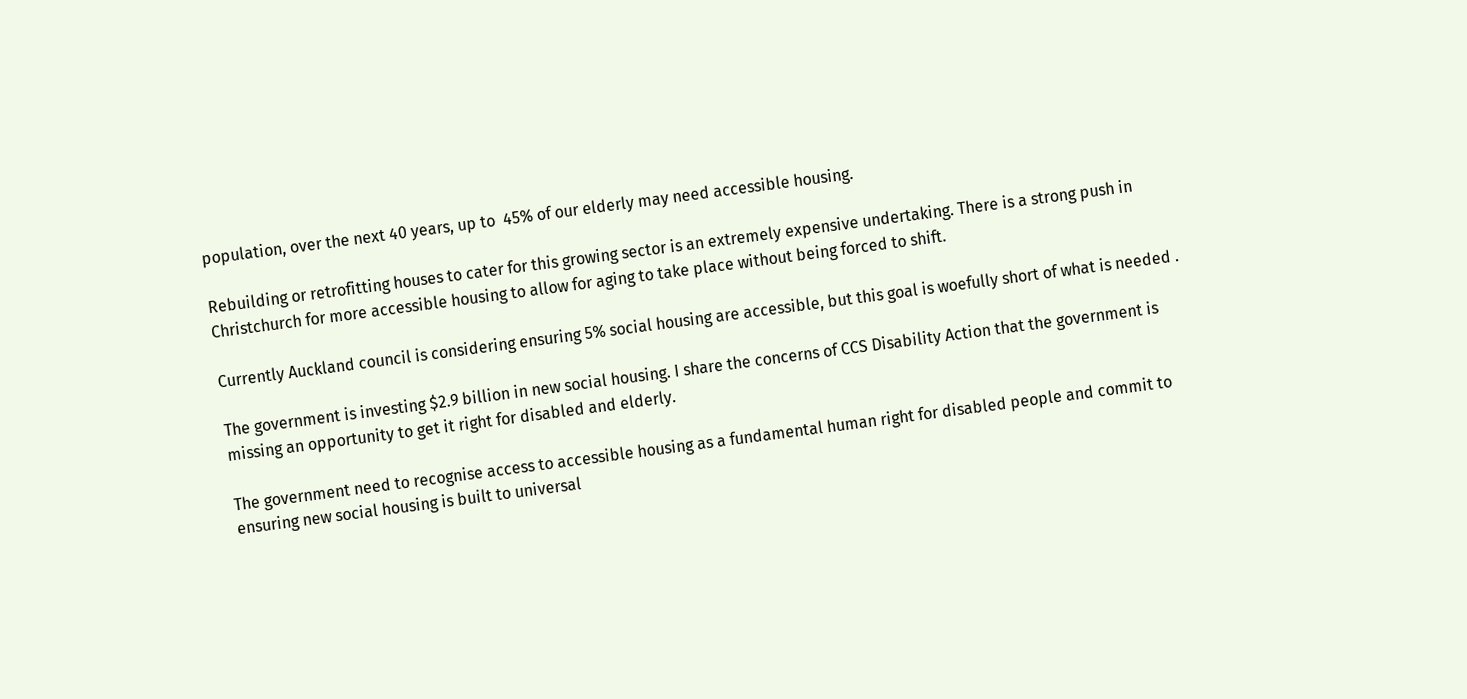population, over the next 40 years, up to  45% of our elderly may need accessible housing.

Rebuilding or retrofitting houses to cater for this growing sector is an extremely expensive undertaking. There is a strong push in Christchurch for more accessible housing to allow for aging to take place without being forced to shift.

Currently Auckland council is considering ensuring 5% social housing are accessible, but this goal is woefully short of what is needed .

The government is investing $2.9 billion in new social housing. I share the concerns of CCS Disability Action that the government is missing an opportunity to get it right for disabled and elderly.

The government need to recognise access to accessible housing as a fundamental human right for disabled people and commit to ensuring new social housing is built to universal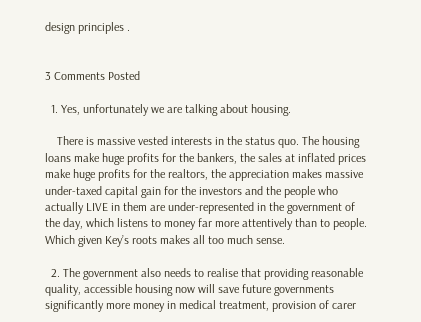design principles .


3 Comments Posted

  1. Yes, unfortunately we are talking about housing.

    There is massive vested interests in the status quo. The housing loans make huge profits for the bankers, the sales at inflated prices make huge profits for the realtors, the appreciation makes massive under-taxed capital gain for the investors and the people who actually LIVE in them are under-represented in the government of the day, which listens to money far more attentively than to people. Which given Key’s roots makes all too much sense.

  2. The government also needs to realise that providing reasonable quality, accessible housing now will save future governments significantly more money in medical treatment, provision of carer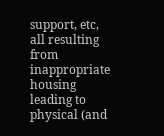support, etc, all resulting from inappropriate housing leading to physical (and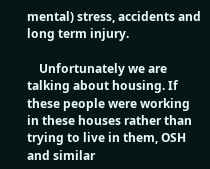mental) stress, accidents and long term injury.

    Unfortunately we are talking about housing. If these people were working in these houses rather than trying to live in them, OSH and similar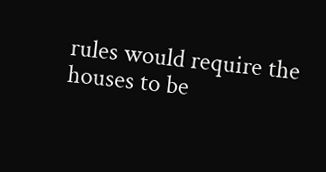rules would require the houses to be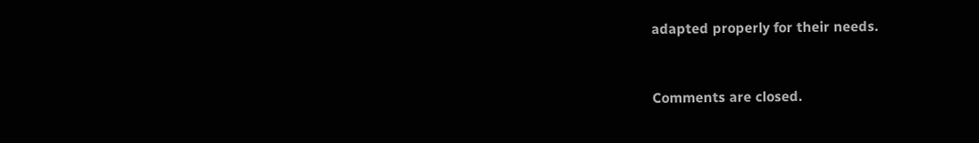adapted properly for their needs.


Comments are closed.